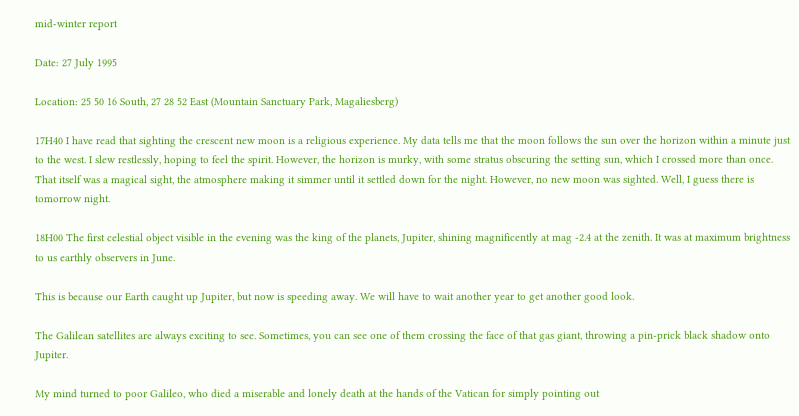mid-winter report

Date: 27 July 1995

Location: 25 50 16 South, 27 28 52 East (Mountain Sanctuary Park, Magaliesberg)

17H40 I have read that sighting the crescent new moon is a religious experience. My data tells me that the moon follows the sun over the horizon within a minute just to the west. I slew restlessly, hoping to feel the spirit. However, the horizon is murky, with some stratus obscuring the setting sun, which I crossed more than once. That itself was a magical sight, the atmosphere making it simmer until it settled down for the night. However, no new moon was sighted. Well, I guess there is tomorrow night.

18H00 The first celestial object visible in the evening was the king of the planets, Jupiter, shining magnificently at mag -2.4 at the zenith. It was at maximum brightness to us earthly observers in June.

This is because our Earth caught up Jupiter, but now is speeding away. We will have to wait another year to get another good look.

The Galilean satellites are always exciting to see. Sometimes, you can see one of them crossing the face of that gas giant, throwing a pin-prick black shadow onto Jupiter.

My mind turned to poor Galileo, who died a miserable and lonely death at the hands of the Vatican for simply pointing out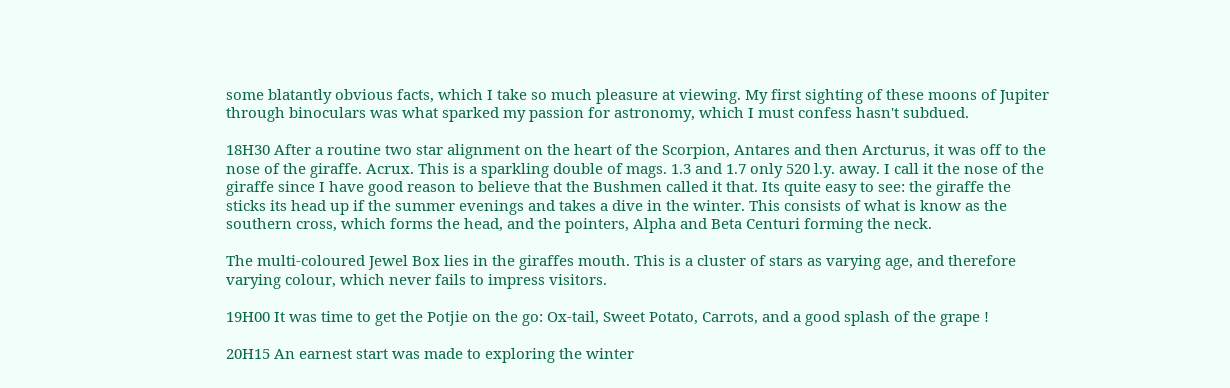some blatantly obvious facts, which I take so much pleasure at viewing. My first sighting of these moons of Jupiter through binoculars was what sparked my passion for astronomy, which I must confess hasn't subdued.

18H30 After a routine two star alignment on the heart of the Scorpion, Antares and then Arcturus, it was off to the nose of the giraffe. Acrux. This is a sparkling double of mags. 1.3 and 1.7 only 520 l.y. away. I call it the nose of the giraffe since I have good reason to believe that the Bushmen called it that. Its quite easy to see: the giraffe the sticks its head up if the summer evenings and takes a dive in the winter. This consists of what is know as the southern cross, which forms the head, and the pointers, Alpha and Beta Centuri forming the neck.

The multi-coloured Jewel Box lies in the giraffes mouth. This is a cluster of stars as varying age, and therefore varying colour, which never fails to impress visitors.

19H00 It was time to get the Potjie on the go: Ox-tail, Sweet Potato, Carrots, and a good splash of the grape !

20H15 An earnest start was made to exploring the winter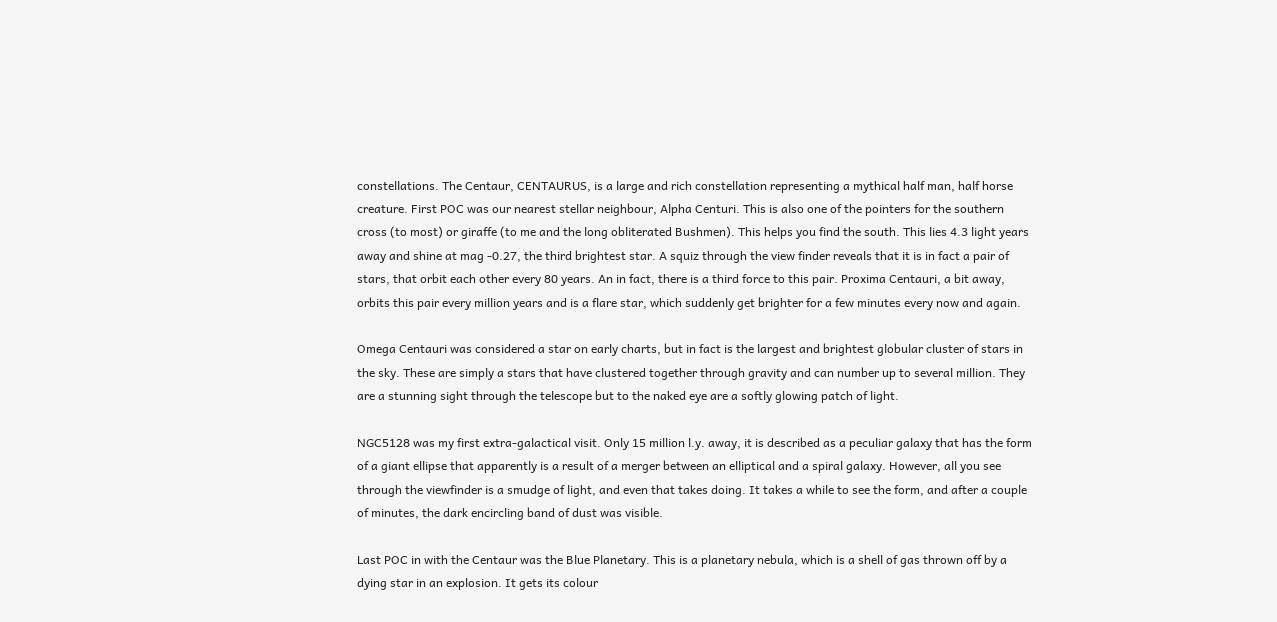constellations. The Centaur, CENTAURUS, is a large and rich constellation representing a mythical half man, half horse creature. First POC was our nearest stellar neighbour, Alpha Centuri. This is also one of the pointers for the southern cross (to most) or giraffe (to me and the long obliterated Bushmen). This helps you find the south. This lies 4.3 light years away and shine at mag -0.27, the third brightest star. A squiz through the view finder reveals that it is in fact a pair of stars, that orbit each other every 80 years. An in fact, there is a third force to this pair. Proxima Centauri, a bit away, orbits this pair every million years and is a flare star, which suddenly get brighter for a few minutes every now and again.

Omega Centauri was considered a star on early charts, but in fact is the largest and brightest globular cluster of stars in the sky. These are simply a stars that have clustered together through gravity and can number up to several million. They are a stunning sight through the telescope but to the naked eye are a softly glowing patch of light.

NGC5128 was my first extra-galactical visit. Only 15 million l.y. away, it is described as a peculiar galaxy that has the form of a giant ellipse that apparently is a result of a merger between an elliptical and a spiral galaxy. However, all you see through the viewfinder is a smudge of light, and even that takes doing. It takes a while to see the form, and after a couple of minutes, the dark encircling band of dust was visible.

Last POC in with the Centaur was the Blue Planetary. This is a planetary nebula, which is a shell of gas thrown off by a dying star in an explosion. It gets its colour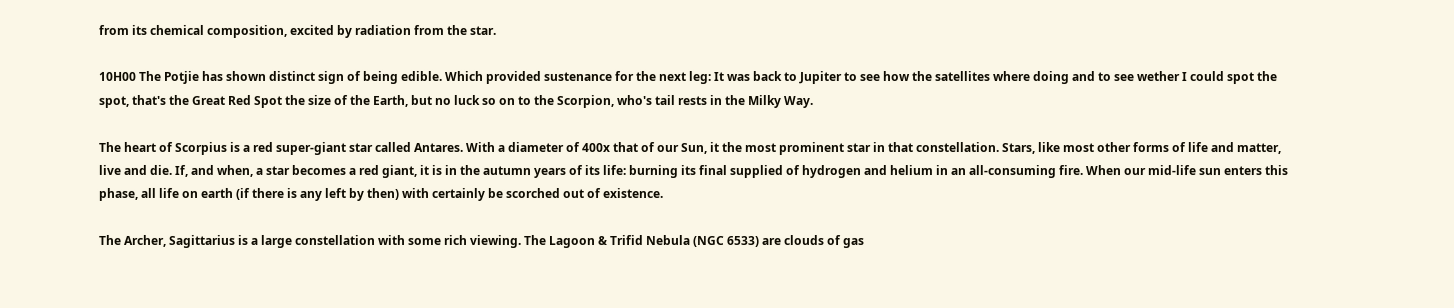from its chemical composition, excited by radiation from the star.

10H00 The Potjie has shown distinct sign of being edible. Which provided sustenance for the next leg: It was back to Jupiter to see how the satellites where doing and to see wether I could spot the spot, that's the Great Red Spot the size of the Earth, but no luck so on to the Scorpion, who's tail rests in the Milky Way.

The heart of Scorpius is a red super-giant star called Antares. With a diameter of 400x that of our Sun, it the most prominent star in that constellation. Stars, like most other forms of life and matter, live and die. If, and when, a star becomes a red giant, it is in the autumn years of its life: burning its final supplied of hydrogen and helium in an all-consuming fire. When our mid-life sun enters this phase, all life on earth (if there is any left by then) with certainly be scorched out of existence.

The Archer, Sagittarius is a large constellation with some rich viewing. The Lagoon & Trifid Nebula (NGC 6533) are clouds of gas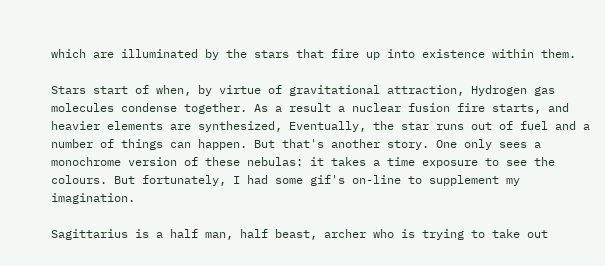which are illuminated by the stars that fire up into existence within them.

Stars start of when, by virtue of gravitational attraction, Hydrogen gas molecules condense together. As a result a nuclear fusion fire starts, and heavier elements are synthesized, Eventually, the star runs out of fuel and a number of things can happen. But that's another story. One only sees a monochrome version of these nebulas: it takes a time exposure to see the colours. But fortunately, I had some gif's on-line to supplement my imagination.

Sagittarius is a half man, half beast, archer who is trying to take out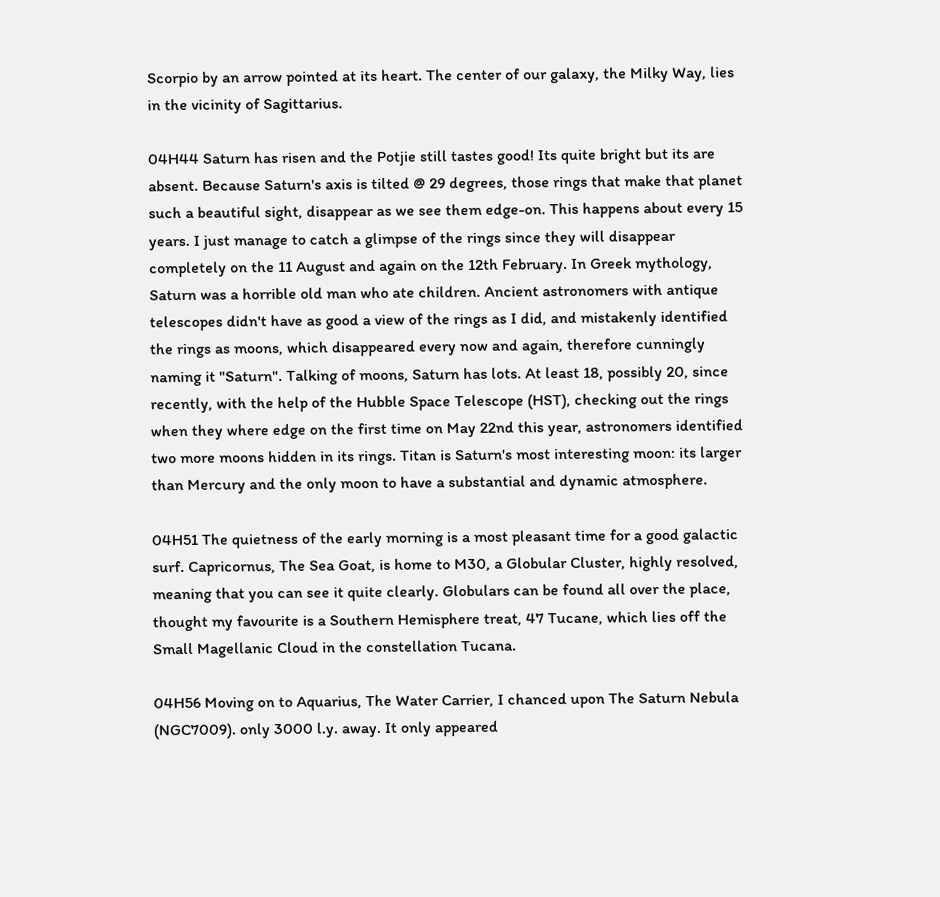Scorpio by an arrow pointed at its heart. The center of our galaxy, the Milky Way, lies in the vicinity of Sagittarius.

04H44 Saturn has risen and the Potjie still tastes good! Its quite bright but its are absent. Because Saturn's axis is tilted @ 29 degrees, those rings that make that planet such a beautiful sight, disappear as we see them edge-on. This happens about every 15 years. I just manage to catch a glimpse of the rings since they will disappear completely on the 11 August and again on the 12th February. In Greek mythology, Saturn was a horrible old man who ate children. Ancient astronomers with antique telescopes didn't have as good a view of the rings as I did, and mistakenly identified the rings as moons, which disappeared every now and again, therefore cunningly naming it "Saturn". Talking of moons, Saturn has lots. At least 18, possibly 20, since recently, with the help of the Hubble Space Telescope (HST), checking out the rings when they where edge on the first time on May 22nd this year, astronomers identified two more moons hidden in its rings. Titan is Saturn's most interesting moon: its larger than Mercury and the only moon to have a substantial and dynamic atmosphere.

04H51 The quietness of the early morning is a most pleasant time for a good galactic surf. Capricornus, The Sea Goat, is home to M30, a Globular Cluster, highly resolved, meaning that you can see it quite clearly. Globulars can be found all over the place, thought my favourite is a Southern Hemisphere treat, 47 Tucane, which lies off the Small Magellanic Cloud in the constellation Tucana.

04H56 Moving on to Aquarius, The Water Carrier, I chanced upon The Saturn Nebula (NGC7009). only 3000 l.y. away. It only appeared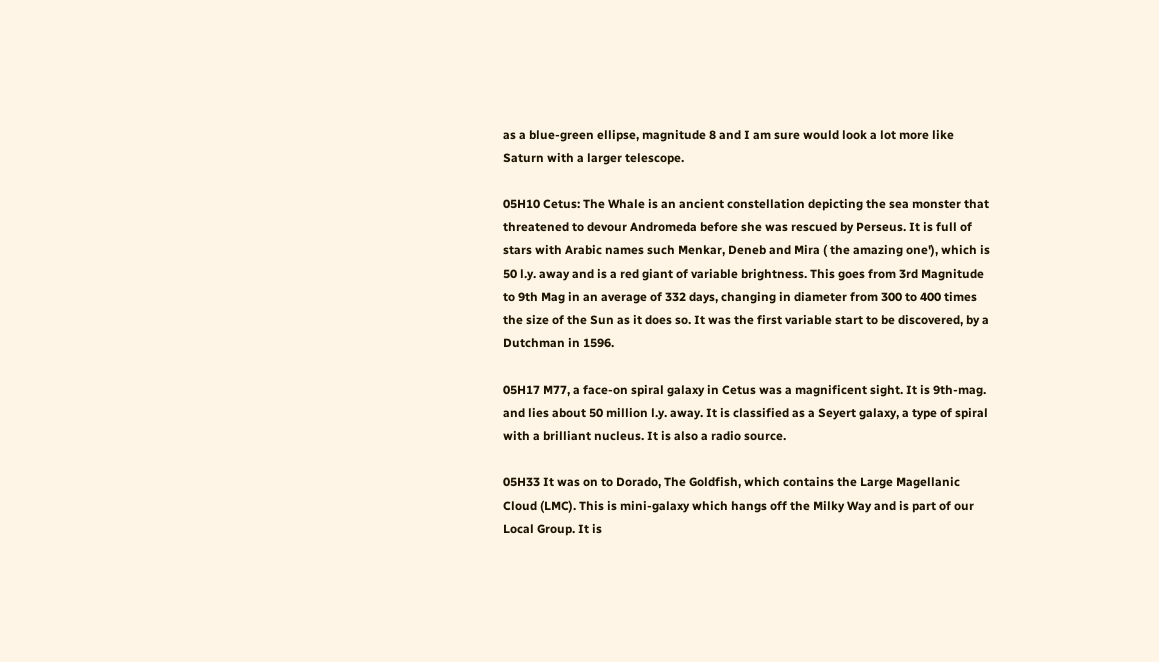as a blue-green ellipse, magnitude 8 and I am sure would look a lot more like Saturn with a larger telescope.

05H10 Cetus: The Whale is an ancient constellation depicting the sea monster that threatened to devour Andromeda before she was rescued by Perseus. It is full of stars with Arabic names such Menkar, Deneb and Mira ( the amazing one'), which is 50 l.y. away and is a red giant of variable brightness. This goes from 3rd Magnitude to 9th Mag in an average of 332 days, changing in diameter from 300 to 400 times the size of the Sun as it does so. It was the first variable start to be discovered, by a Dutchman in 1596.

05H17 M77, a face-on spiral galaxy in Cetus was a magnificent sight. It is 9th-mag. and lies about 50 million l.y. away. It is classified as a Seyert galaxy, a type of spiral with a brilliant nucleus. It is also a radio source.

05H33 It was on to Dorado, The Goldfish, which contains the Large Magellanic Cloud (LMC). This is mini-galaxy which hangs off the Milky Way and is part of our Local Group. It is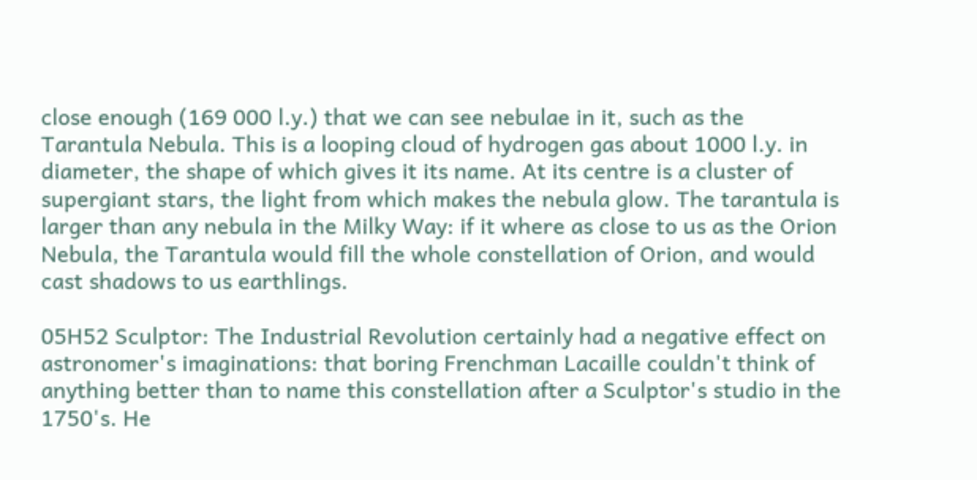close enough (169 000 l.y.) that we can see nebulae in it, such as the Tarantula Nebula. This is a looping cloud of hydrogen gas about 1000 l.y. in diameter, the shape of which gives it its name. At its centre is a cluster of supergiant stars, the light from which makes the nebula glow. The tarantula is larger than any nebula in the Milky Way: if it where as close to us as the Orion Nebula, the Tarantula would fill the whole constellation of Orion, and would cast shadows to us earthlings.

05H52 Sculptor: The Industrial Revolution certainly had a negative effect on astronomer's imaginations: that boring Frenchman Lacaille couldn't think of anything better than to name this constellation after a Sculptor's studio in the 1750's. He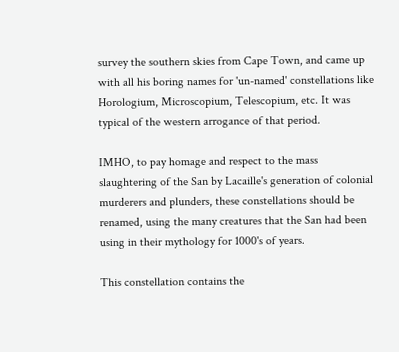survey the southern skies from Cape Town, and came up with all his boring names for 'un-named' constellations like Horologium, Microscopium, Telescopium, etc. It was typical of the western arrogance of that period.

IMHO, to pay homage and respect to the mass slaughtering of the San by Lacaille's generation of colonial murderers and plunders, these constellations should be renamed, using the many creatures that the San had been using in their mythology for 1000's of years.

This constellation contains the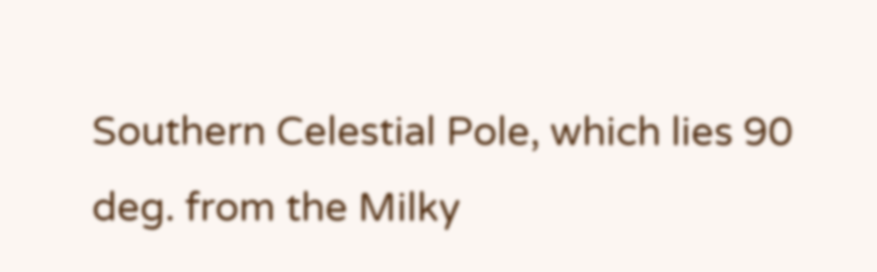Southern Celestial Pole, which lies 90 deg. from the Milky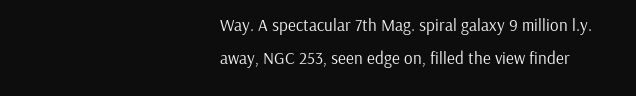Way. A spectacular 7th Mag. spiral galaxy 9 million l.y. away, NGC 253, seen edge on, filled the view finder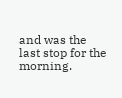and was the last stop for the morning.